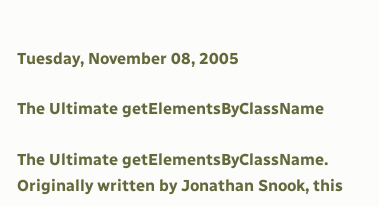Tuesday, November 08, 2005

The Ultimate getElementsByClassName

The Ultimate getElementsByClassName. Originally written by Jonathan Snook, this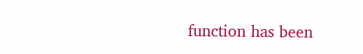function has been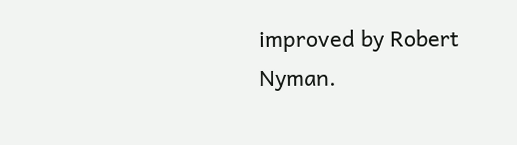improved by Robert Nyman.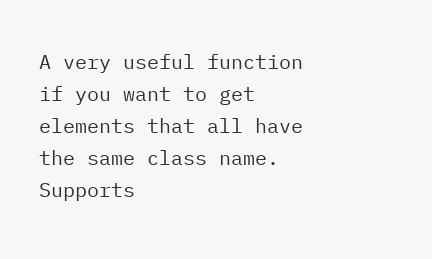A very useful function if you want to get elements that all have the same class name. Supports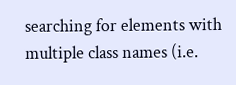searching for elements with multiple class names (i.e.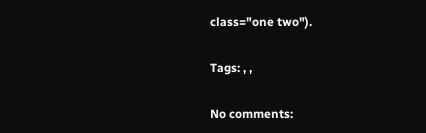class="one two").

Tags: , ,

No comments: